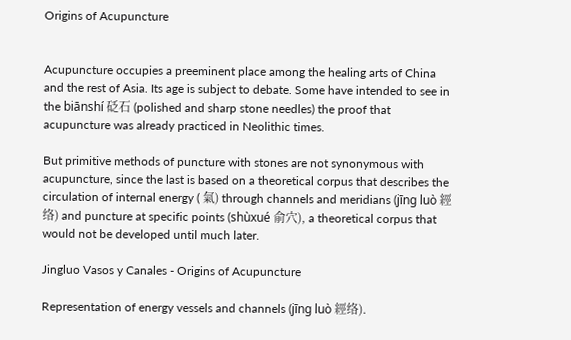Origins of Acupuncture


Acupuncture occupies a preeminent place among the healing arts of China and the rest of Asia. Its age is subject to debate. Some have intended to see in the biānshí 砭石 (polished and sharp stone needles) the proof that acupuncture was already practiced in Neolithic times.

But primitive methods of puncture with stones are not synonymous with acupuncture, since the last is based on a theoretical corpus that describes the circulation of internal energy ( 氣) through channels and meridians (jīng luò 經络) and puncture at specific points (shùxué 俞穴), a theoretical corpus that would not be developed until much later.

Jingluo Vasos y Canales - Origins of Acupuncture

Representation of energy vessels and channels (jīng luò 經络).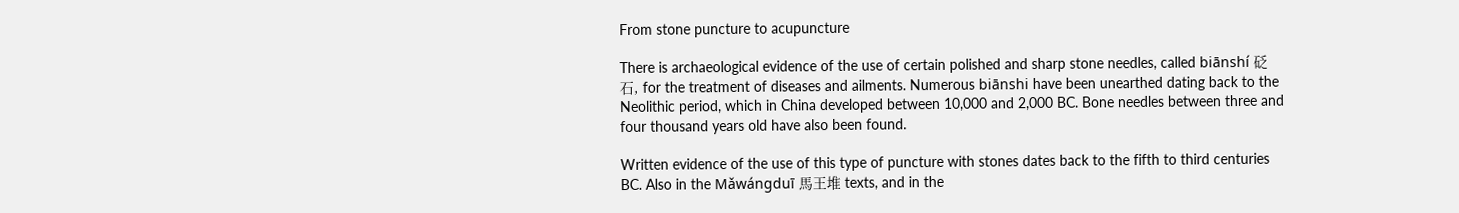From stone puncture to acupuncture

There is archaeological evidence of the use of certain polished and sharp stone needles, called biānshí 砭石, for the treatment of diseases and ailments. Numerous biānshi have been unearthed dating back to the Neolithic period, which in China developed between 10,000 and 2,000 BC. Bone needles between three and four thousand years old have also been found.

Written evidence of the use of this type of puncture with stones dates back to the fifth to third centuries BC. Also in the Mǎwángduī 馬王堆 texts, and in the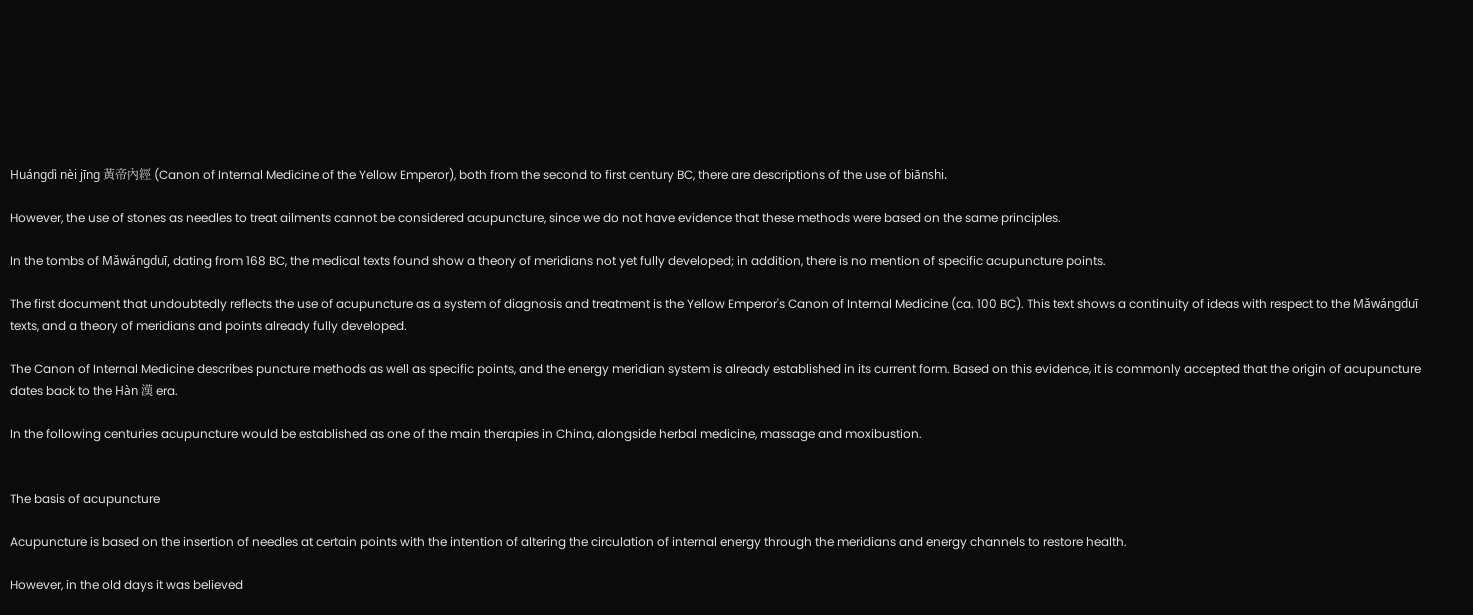Huángdì nèi jīng 黃帝內經 (Canon of Internal Medicine of the Yellow Emperor), both from the second to first century BC, there are descriptions of the use of biānshi.

However, the use of stones as needles to treat ailments cannot be considered acupuncture, since we do not have evidence that these methods were based on the same principles.

In the tombs of Mǎwángduī, dating from 168 BC, the medical texts found show a theory of meridians not yet fully developed; in addition, there is no mention of specific acupuncture points.

The first document that undoubtedly reflects the use of acupuncture as a system of diagnosis and treatment is the Yellow Emperor's Canon of Internal Medicine (ca. 100 BC). This text shows a continuity of ideas with respect to the Mǎwángduī texts, and a theory of meridians and points already fully developed.

The Canon of Internal Medicine describes puncture methods as well as specific points, and the energy meridian system is already established in its current form. Based on this evidence, it is commonly accepted that the origin of acupuncture dates back to the Hàn 漢 era.

In the following centuries acupuncture would be established as one of the main therapies in China, alongside herbal medicine, massage and moxibustion.


The basis of acupuncture

Acupuncture is based on the insertion of needles at certain points with the intention of altering the circulation of internal energy through the meridians and energy channels to restore health.

However, in the old days it was believed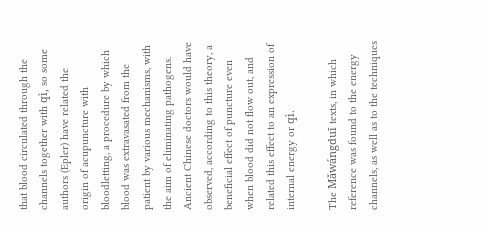that blood circulated through the channels together with qì, so some authors (Epler) have related the origin of acupuncture with bloodletting, a procedure by which blood was extravasated from the patient by various mechanisms, with the aim of eliminating pathogens. Ancient Chinese doctors would have observed, according to this theory, a beneficial effect of puncture even when blood did not flow out, and related this effect to an expression of internal energy or qì.

The Mǎwángduī texts, in which reference was found to the energy channels, as well as to the techniques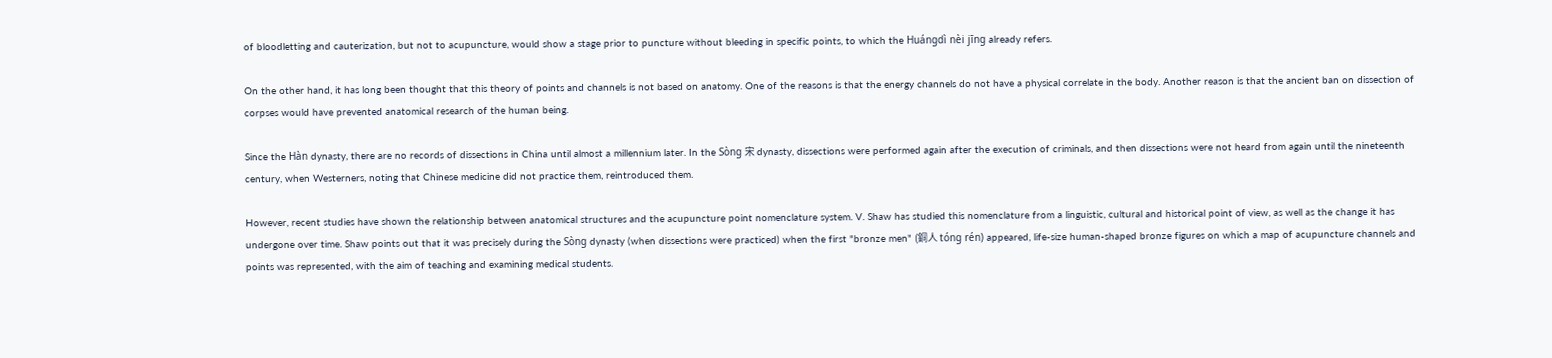of bloodletting and cauterization, but not to acupuncture, would show a stage prior to puncture without bleeding in specific points, to which the Huángdì nèi jīng already refers.

On the other hand, it has long been thought that this theory of points and channels is not based on anatomy. One of the reasons is that the energy channels do not have a physical correlate in the body. Another reason is that the ancient ban on dissection of corpses would have prevented anatomical research of the human being.

Since the Hàn dynasty, there are no records of dissections in China until almost a millennium later. In the Sòng 宋 dynasty, dissections were performed again after the execution of criminals, and then dissections were not heard from again until the nineteenth century, when Westerners, noting that Chinese medicine did not practice them, reintroduced them.

However, recent studies have shown the relationship between anatomical structures and the acupuncture point nomenclature system. V. Shaw has studied this nomenclature from a linguistic, cultural and historical point of view, as well as the change it has undergone over time. Shaw points out that it was precisely during the Sòng dynasty (when dissections were practiced) when the first "bronze men" (銅人 tóng rén) appeared, life-size human-shaped bronze figures on which a map of acupuncture channels and points was represented, with the aim of teaching and examining medical students.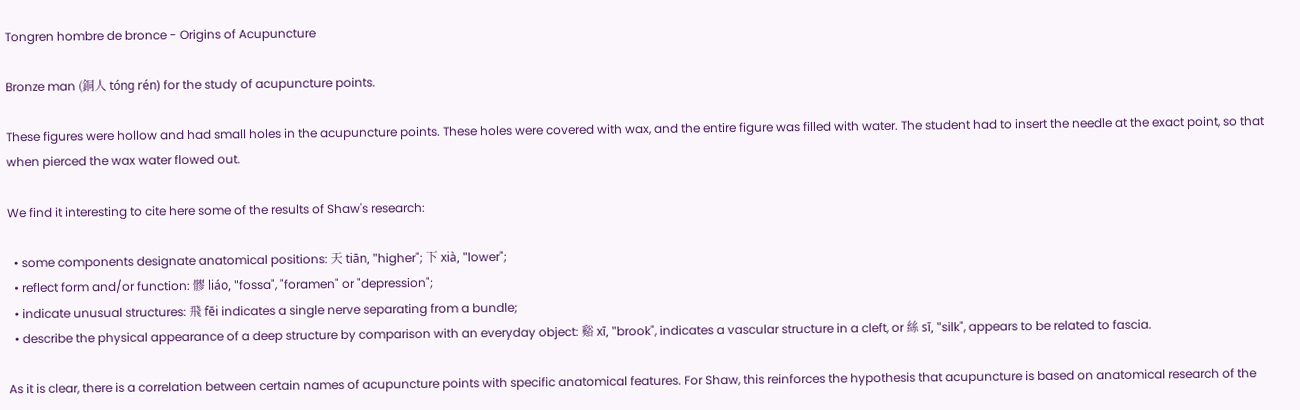Tongren hombre de bronce - Origins of Acupuncture

Bronze man (銅人 tóng rén) for the study of acupuncture points.

These figures were hollow and had small holes in the acupuncture points. These holes were covered with wax, and the entire figure was filled with water. The student had to insert the needle at the exact point, so that when pierced the wax water flowed out.

We find it interesting to cite here some of the results of Shaw's research:

  • some components designate anatomical positions: 天 tiān, "higher"; 下 xià, "lower";
  • reflect form and/or function: 髎 liáo, "fossa", "foramen" or "depression";
  • indicate unusual structures: 飛 fēi indicates a single nerve separating from a bundle;
  • describe the physical appearance of a deep structure by comparison with an everyday object: 谿 xī, "brook", indicates a vascular structure in a cleft, or 絲 sī, "silk", appears to be related to fascia.

As it is clear, there is a correlation between certain names of acupuncture points with specific anatomical features. For Shaw, this reinforces the hypothesis that acupuncture is based on anatomical research of the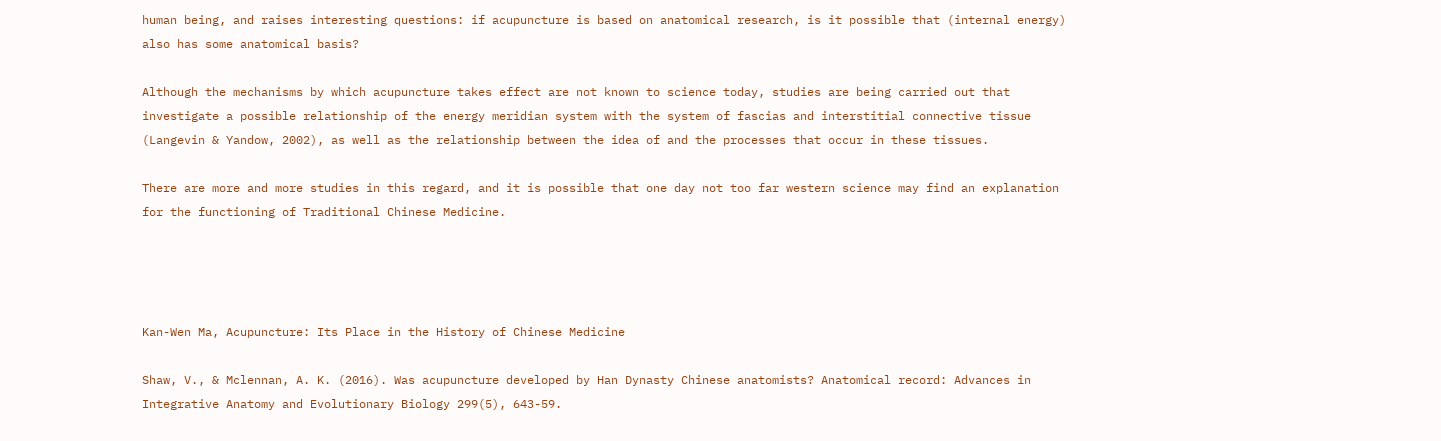human being, and raises interesting questions: if acupuncture is based on anatomical research, is it possible that (internal energy) also has some anatomical basis?

Although the mechanisms by which acupuncture takes effect are not known to science today, studies are being carried out that investigate a possible relationship of the energy meridian system with the system of fascias and interstitial connective tissue (Langevin & Yandow, 2002), as well as the relationship between the idea of and the processes that occur in these tissues.

There are more and more studies in this regard, and it is possible that one day not too far western science may find an explanation for the functioning of Traditional Chinese Medicine.




Kan-Wen Ma, Acupuncture: Its Place in the History of Chinese Medicine

Shaw, V., & Mclennan, A. K. (2016). Was acupuncture developed by Han Dynasty Chinese anatomists? Anatomical record: Advances in Integrative Anatomy and Evolutionary Biology 299(5), 643-59.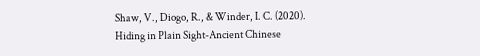Shaw, V., Diogo, R., & Winder, I. C. (2020). Hiding in Plain Sight-Ancient Chinese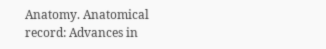Anatomy. Anatomical record: Advances in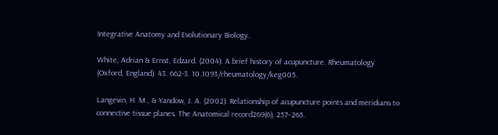Integrative Anatomy and Evolutionary Biology.

White, Adrian & Ernst, Edzard. (2004). A brief history of acupuncture. Rheumatology (Oxford, England). 43. 662-3. 10.1093/rheumatology/keg005.

Langevin, H. M., & Yandow, J. A. (2002). Relationship of acupuncture points and meridians to connective tissue planes. The Anatomical record269(6), 257–265.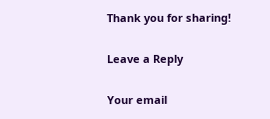Thank you for sharing!

Leave a Reply

Your email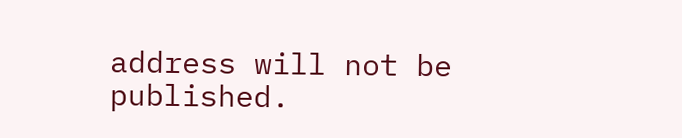address will not be published.